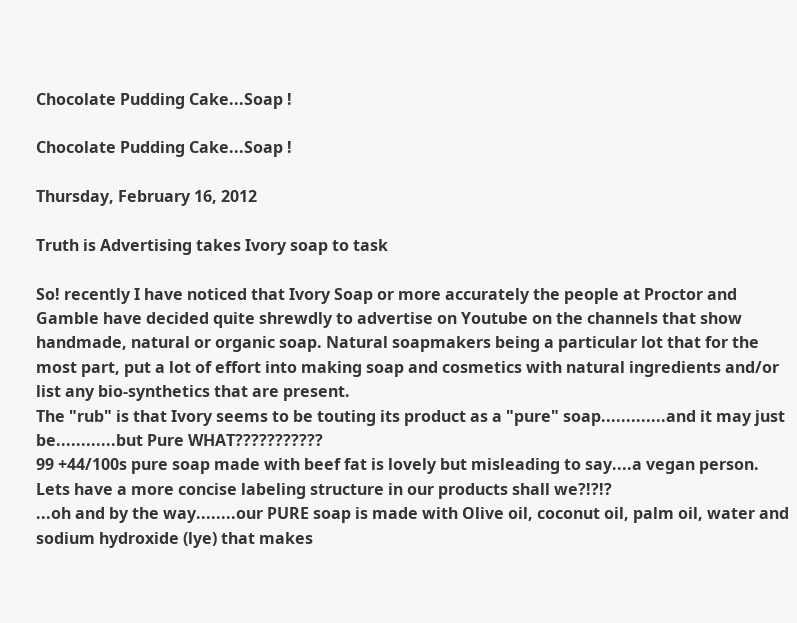Chocolate Pudding Cake...Soap !

Chocolate Pudding Cake...Soap !

Thursday, February 16, 2012

Truth is Advertising takes Ivory soap to task

So! recently I have noticed that Ivory Soap or more accurately the people at Proctor and Gamble have decided quite shrewdly to advertise on Youtube on the channels that show handmade, natural or organic soap. Natural soapmakers being a particular lot that for the most part, put a lot of effort into making soap and cosmetics with natural ingredients and/or list any bio-synthetics that are present.
The "rub" is that Ivory seems to be touting its product as a "pure" soap.............and it may just be............but Pure WHAT???????????
99 +44/100s pure soap made with beef fat is lovely but misleading to say....a vegan person. Lets have a more concise labeling structure in our products shall we?!?!?
...oh and by the way........our PURE soap is made with Olive oil, coconut oil, palm oil, water and sodium hydroxide (lye) that makes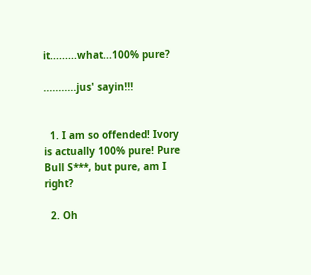it.........what...100% pure?

...........jus' sayin!!!


  1. I am so offended! Ivory is actually 100% pure! Pure Bull S***, but pure, am I right?

  2. Oh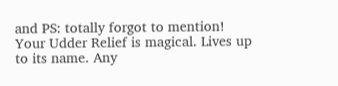and PS: totally forgot to mention! Your Udder Relief is magical. Lives up to its name. Any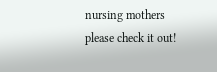nursing mothers please check it out!